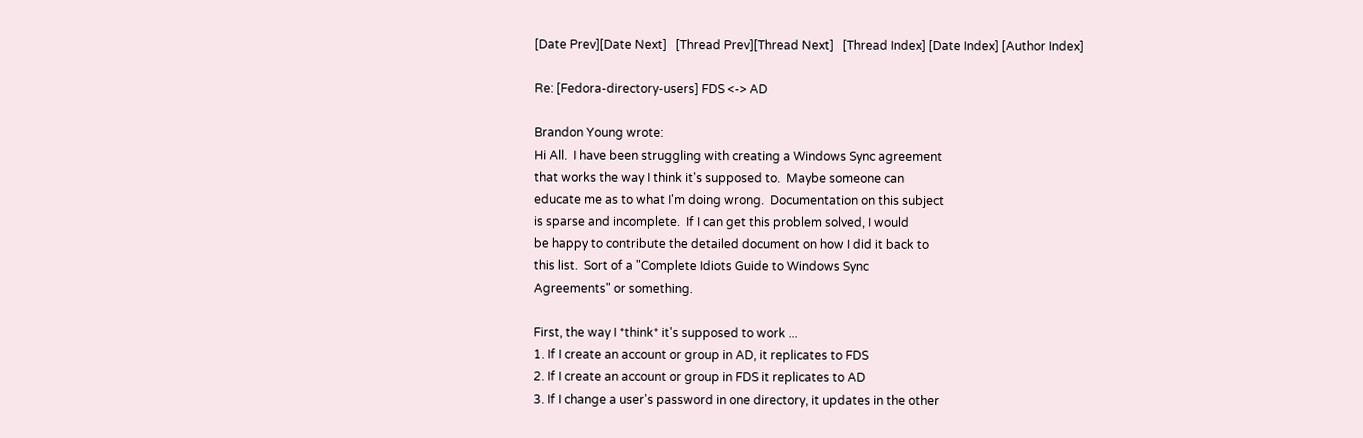[Date Prev][Date Next]   [Thread Prev][Thread Next]   [Thread Index] [Date Index] [Author Index]

Re: [Fedora-directory-users] FDS <-> AD

Brandon Young wrote:
Hi All.  I have been struggling with creating a Windows Sync agreement
that works the way I think it's supposed to.  Maybe someone can
educate me as to what I'm doing wrong.  Documentation on this subject
is sparse and incomplete.  If I can get this problem solved, I would
be happy to contribute the detailed document on how I did it back to
this list.  Sort of a "Complete Idiots Guide to Windows Sync
Agreements" or something.

First, the way I *think* it's supposed to work ...
1. If I create an account or group in AD, it replicates to FDS
2. If I create an account or group in FDS it replicates to AD
3. If I change a user's password in one directory, it updates in the other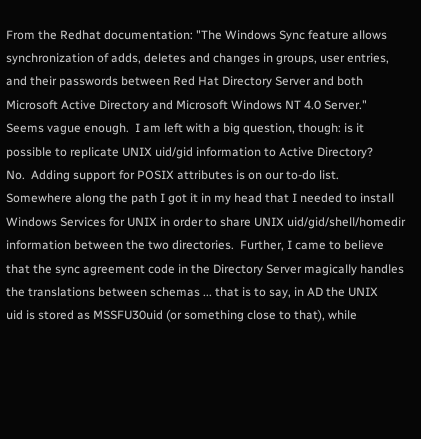From the Redhat documentation: "The Windows Sync feature allows
synchronization of adds, deletes and changes in groups, user entries,
and their passwords between Red Hat Directory Server and both
Microsoft Active Directory and Microsoft Windows NT 4.0 Server."
Seems vague enough.  I am left with a big question, though: is it
possible to replicate UNIX uid/gid information to Active Directory?
No.  Adding support for POSIX attributes is on our to-do list.
Somewhere along the path I got it in my head that I needed to install
Windows Services for UNIX in order to share UNIX uid/gid/shell/homedir
information between the two directories.  Further, I came to believe
that the sync agreement code in the Directory Server magically handles
the translations between schemas ... that is to say, in AD the UNIX
uid is stored as MSSFU30uid (or something close to that), while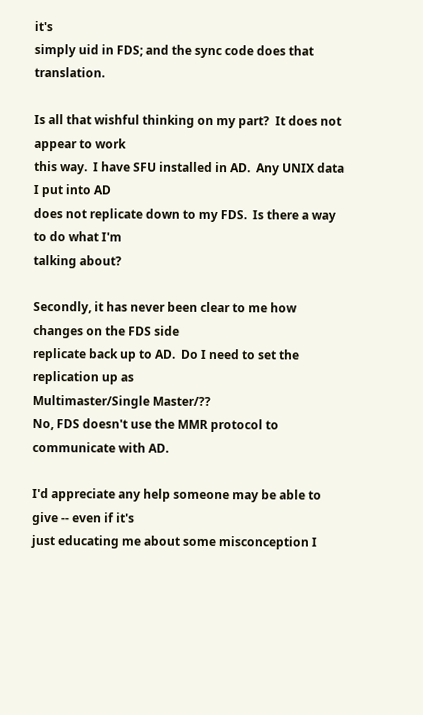it's
simply uid in FDS; and the sync code does that translation.

Is all that wishful thinking on my part?  It does not appear to work
this way.  I have SFU installed in AD.  Any UNIX data I put into AD
does not replicate down to my FDS.  Is there a way to do what I'm
talking about?

Secondly, it has never been clear to me how changes on the FDS side
replicate back up to AD.  Do I need to set the replication up as
Multimaster/Single Master/??
No, FDS doesn't use the MMR protocol to communicate with AD.

I'd appreciate any help someone may be able to give -- even if it's
just educating me about some misconception I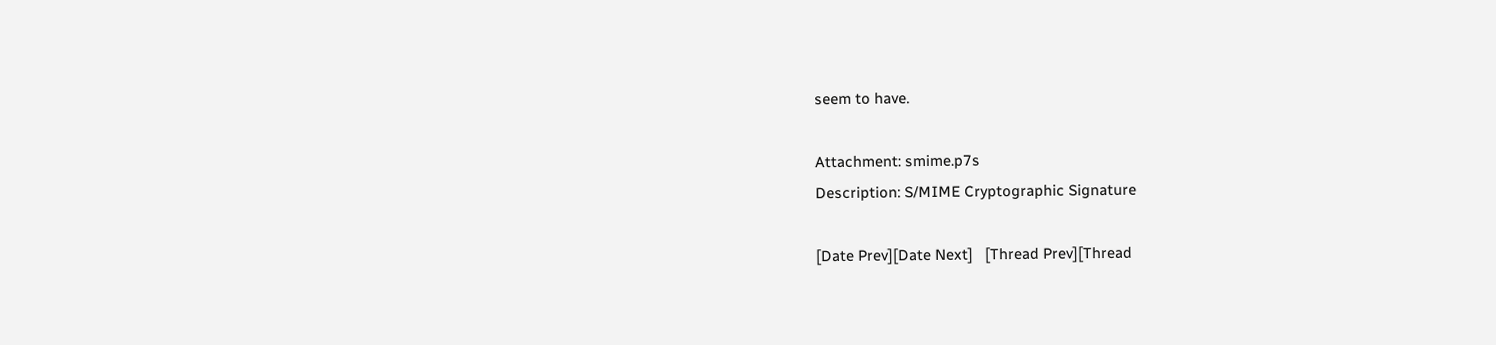seem to have.

Attachment: smime.p7s
Description: S/MIME Cryptographic Signature

[Date Prev][Date Next]   [Thread Prev][Thread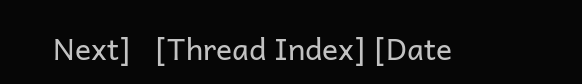Next]   [Thread Index] [Date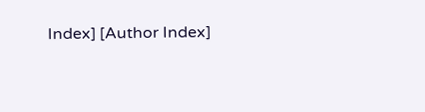Index] [Author Index]